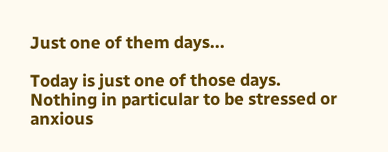Just one of them days...

Today is just one of those days.  Nothing in particular to be stressed or anxious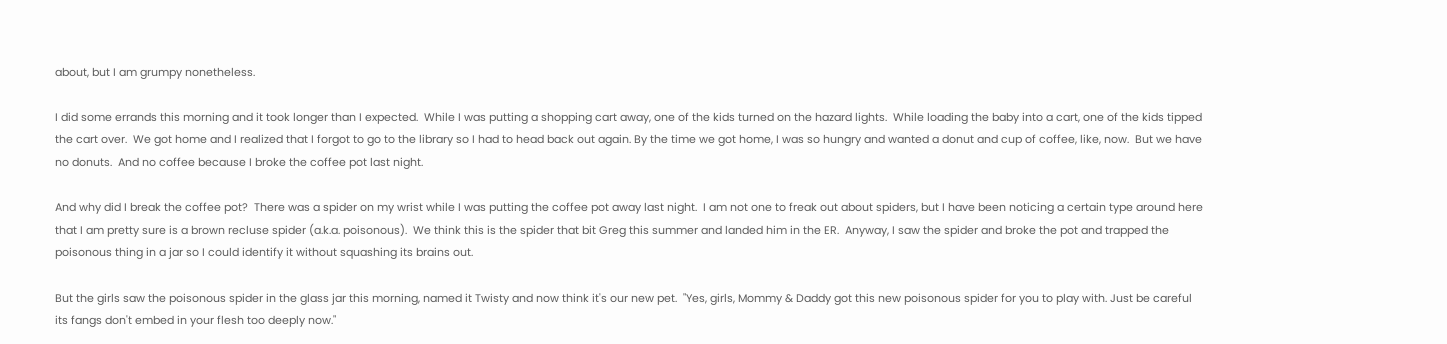about, but I am grumpy nonetheless.

I did some errands this morning and it took longer than I expected.  While I was putting a shopping cart away, one of the kids turned on the hazard lights.  While loading the baby into a cart, one of the kids tipped the cart over.  We got home and I realized that I forgot to go to the library so I had to head back out again. By the time we got home, I was so hungry and wanted a donut and cup of coffee, like, now.  But we have no donuts.  And no coffee because I broke the coffee pot last night.

And why did I break the coffee pot?  There was a spider on my wrist while I was putting the coffee pot away last night.  I am not one to freak out about spiders, but I have been noticing a certain type around here that I am pretty sure is a brown recluse spider (a.k.a. poisonous).  We think this is the spider that bit Greg this summer and landed him in the ER.  Anyway, I saw the spider and broke the pot and trapped the poisonous thing in a jar so I could identify it without squashing its brains out.

But the girls saw the poisonous spider in the glass jar this morning, named it Twisty and now think it's our new pet.  "Yes, girls, Mommy & Daddy got this new poisonous spider for you to play with. Just be careful its fangs don't embed in your flesh too deeply now."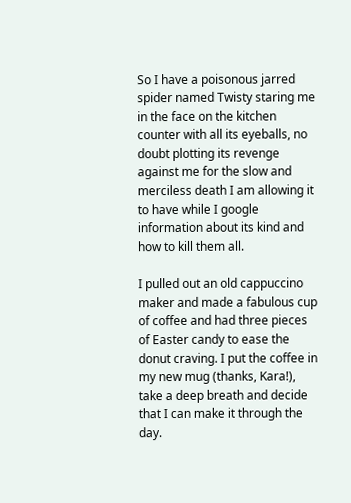So I have a poisonous jarred spider named Twisty staring me in the face on the kitchen counter with all its eyeballs, no doubt plotting its revenge against me for the slow and merciless death I am allowing it to have while I google information about its kind and how to kill them all.

I pulled out an old cappuccino maker and made a fabulous cup of coffee and had three pieces of Easter candy to ease the donut craving. I put the coffee in my new mug (thanks, Kara!), take a deep breath and decide that I can make it through the day.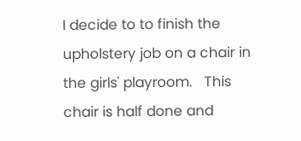I decide to to finish the upholstery job on a chair in the girls' playroom.   This chair is half done and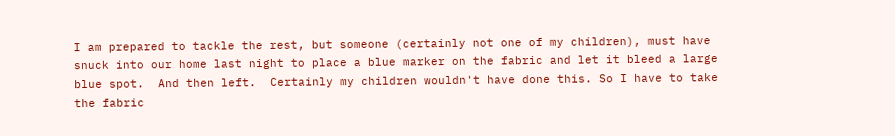I am prepared to tackle the rest, but someone (certainly not one of my children), must have snuck into our home last night to place a blue marker on the fabric and let it bleed a large blue spot.  And then left.  Certainly my children wouldn't have done this. So I have to take the fabric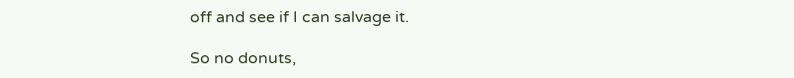off and see if I can salvage it.

So no donuts,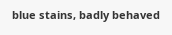blue stains, badly behaved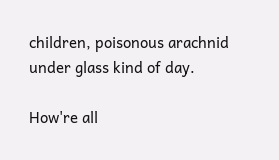children, poisonous arachnid under glass kind of day.

How're all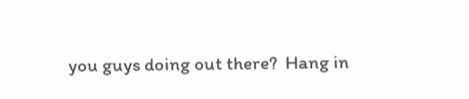you guys doing out there?  Hang in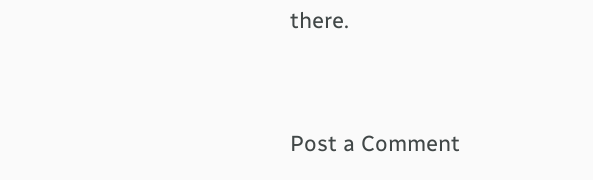there.



Post a Comment